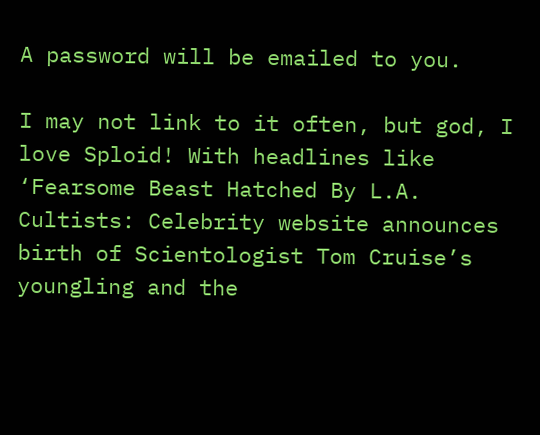A password will be emailed to you.

I may not link to it often, but god, I love Sploid! With headlines like ‘Fearsome Beast Hatched By L.A. Cultists: Celebrity website announces birth of Scientologist Tom Cruise’s youngling and the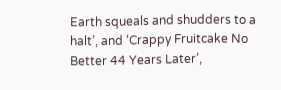Earth squeals and shudders to a halt’, and ‘Crappy Fruitcake No Better 44 Years Later’,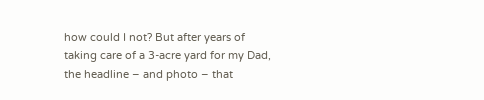how could I not? But after years of taking care of a 3-acre yard for my Dad, the headline – and photo – that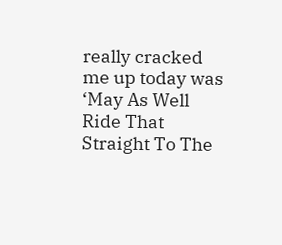really cracked me up today was ‘May As Well Ride That Straight To The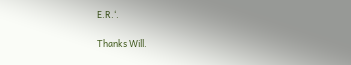E.R.‘.

Thanks Will.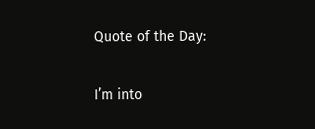Quote of the Day:

I’m into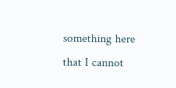something here that I cannot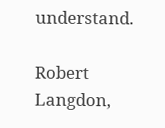understand.

Robert Langdon,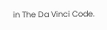in The Da Vinci Code.